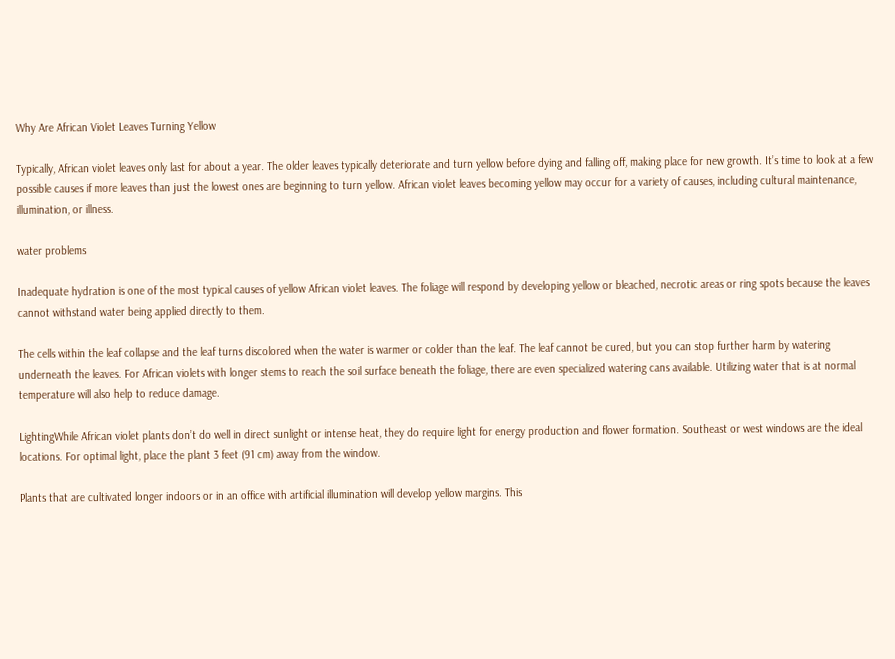Why Are African Violet Leaves Turning Yellow

Typically, African violet leaves only last for about a year. The older leaves typically deteriorate and turn yellow before dying and falling off, making place for new growth. It’s time to look at a few possible causes if more leaves than just the lowest ones are beginning to turn yellow. African violet leaves becoming yellow may occur for a variety of causes, including cultural maintenance, illumination, or illness.

water problems

Inadequate hydration is one of the most typical causes of yellow African violet leaves. The foliage will respond by developing yellow or bleached, necrotic areas or ring spots because the leaves cannot withstand water being applied directly to them.

The cells within the leaf collapse and the leaf turns discolored when the water is warmer or colder than the leaf. The leaf cannot be cured, but you can stop further harm by watering underneath the leaves. For African violets with longer stems to reach the soil surface beneath the foliage, there are even specialized watering cans available. Utilizing water that is at normal temperature will also help to reduce damage.

LightingWhile African violet plants don’t do well in direct sunlight or intense heat, they do require light for energy production and flower formation. Southeast or west windows are the ideal locations. For optimal light, place the plant 3 feet (91 cm) away from the window.

Plants that are cultivated longer indoors or in an office with artificial illumination will develop yellow margins. This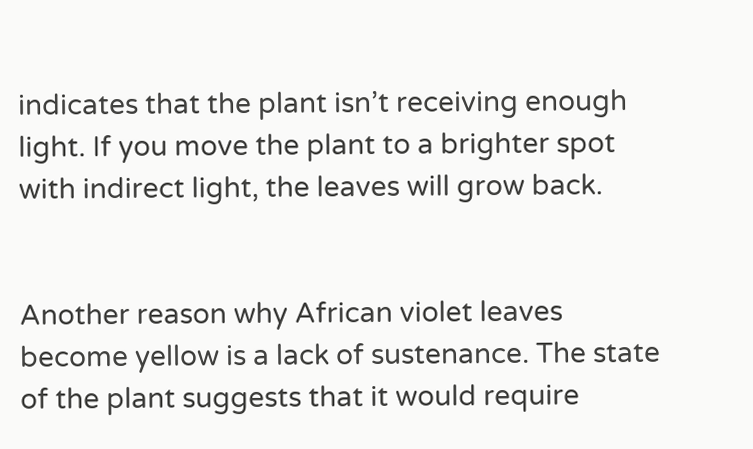indicates that the plant isn’t receiving enough light. If you move the plant to a brighter spot with indirect light, the leaves will grow back.


Another reason why African violet leaves become yellow is a lack of sustenance. The state of the plant suggests that it would require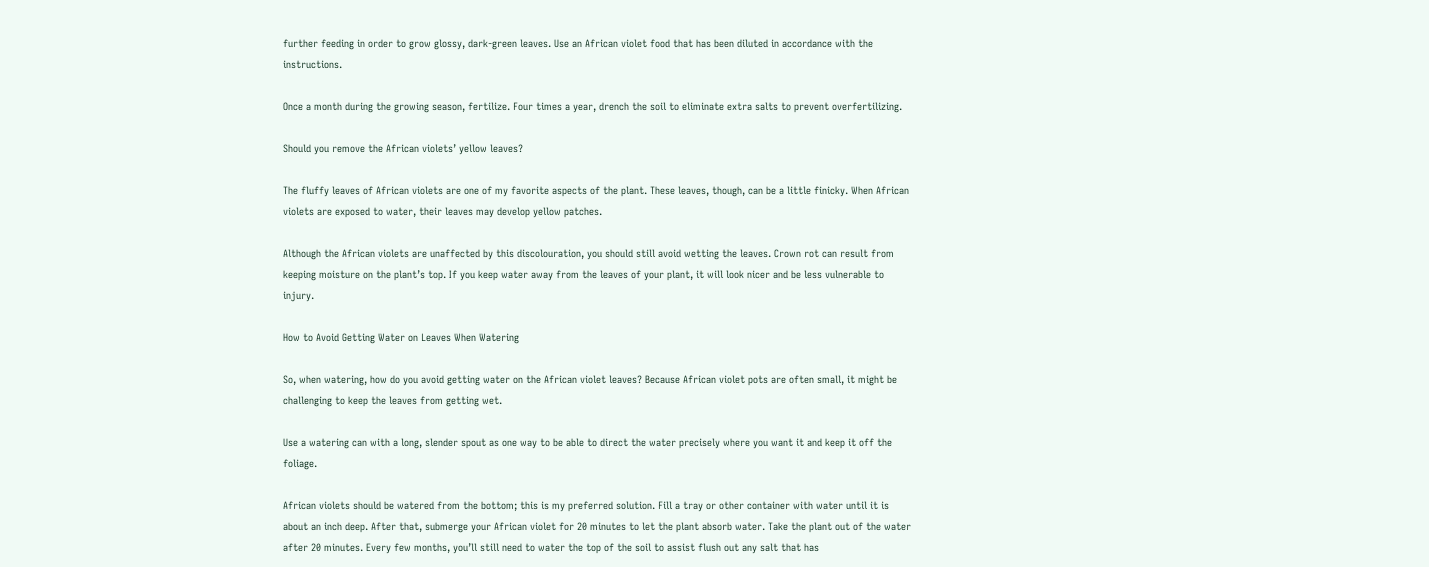further feeding in order to grow glossy, dark-green leaves. Use an African violet food that has been diluted in accordance with the instructions.

Once a month during the growing season, fertilize. Four times a year, drench the soil to eliminate extra salts to prevent overfertilizing.

Should you remove the African violets’ yellow leaves?

The fluffy leaves of African violets are one of my favorite aspects of the plant. These leaves, though, can be a little finicky. When African violets are exposed to water, their leaves may develop yellow patches.

Although the African violets are unaffected by this discolouration, you should still avoid wetting the leaves. Crown rot can result from keeping moisture on the plant’s top. If you keep water away from the leaves of your plant, it will look nicer and be less vulnerable to injury.

How to Avoid Getting Water on Leaves When Watering

So, when watering, how do you avoid getting water on the African violet leaves? Because African violet pots are often small, it might be challenging to keep the leaves from getting wet.

Use a watering can with a long, slender spout as one way to be able to direct the water precisely where you want it and keep it off the foliage.

African violets should be watered from the bottom; this is my preferred solution. Fill a tray or other container with water until it is about an inch deep. After that, submerge your African violet for 20 minutes to let the plant absorb water. Take the plant out of the water after 20 minutes. Every few months, you’ll still need to water the top of the soil to assist flush out any salt that has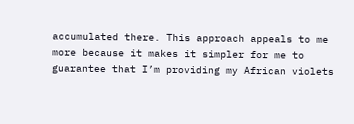accumulated there. This approach appeals to me more because it makes it simpler for me to guarantee that I’m providing my African violets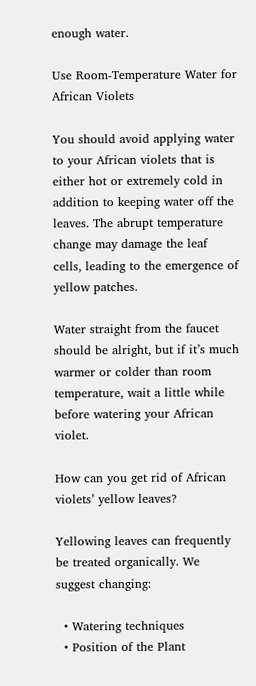enough water.

Use Room-Temperature Water for African Violets

You should avoid applying water to your African violets that is either hot or extremely cold in addition to keeping water off the leaves. The abrupt temperature change may damage the leaf cells, leading to the emergence of yellow patches.

Water straight from the faucet should be alright, but if it’s much warmer or colder than room temperature, wait a little while before watering your African violet.

How can you get rid of African violets’ yellow leaves?

Yellowing leaves can frequently be treated organically. We suggest changing:

  • Watering techniques
  • Position of the Plant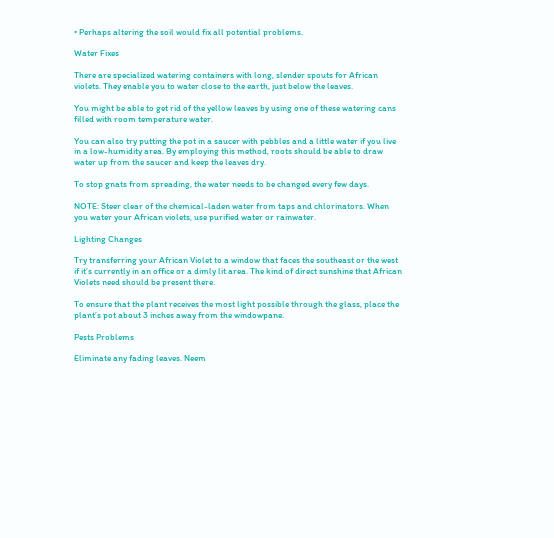• Perhaps altering the soil would fix all potential problems.

Water Fixes

There are specialized watering containers with long, slender spouts for African violets. They enable you to water close to the earth, just below the leaves.

You might be able to get rid of the yellow leaves by using one of these watering cans filled with room temperature water.

You can also try putting the pot in a saucer with pebbles and a little water if you live in a low-humidity area. By employing this method, roots should be able to draw water up from the saucer and keep the leaves dry.

To stop gnats from spreading, the water needs to be changed every few days.

NOTE: Steer clear of the chemical-laden water from taps and chlorinators. When you water your African violets, use purified water or rainwater.

Lighting Changes

Try transferring your African Violet to a window that faces the southeast or the west if it’s currently in an office or a dimly lit area. The kind of direct sunshine that African Violets need should be present there.

To ensure that the plant receives the most light possible through the glass, place the plant’s pot about 3 inches away from the windowpane.

Pests Problems

Eliminate any fading leaves. Neem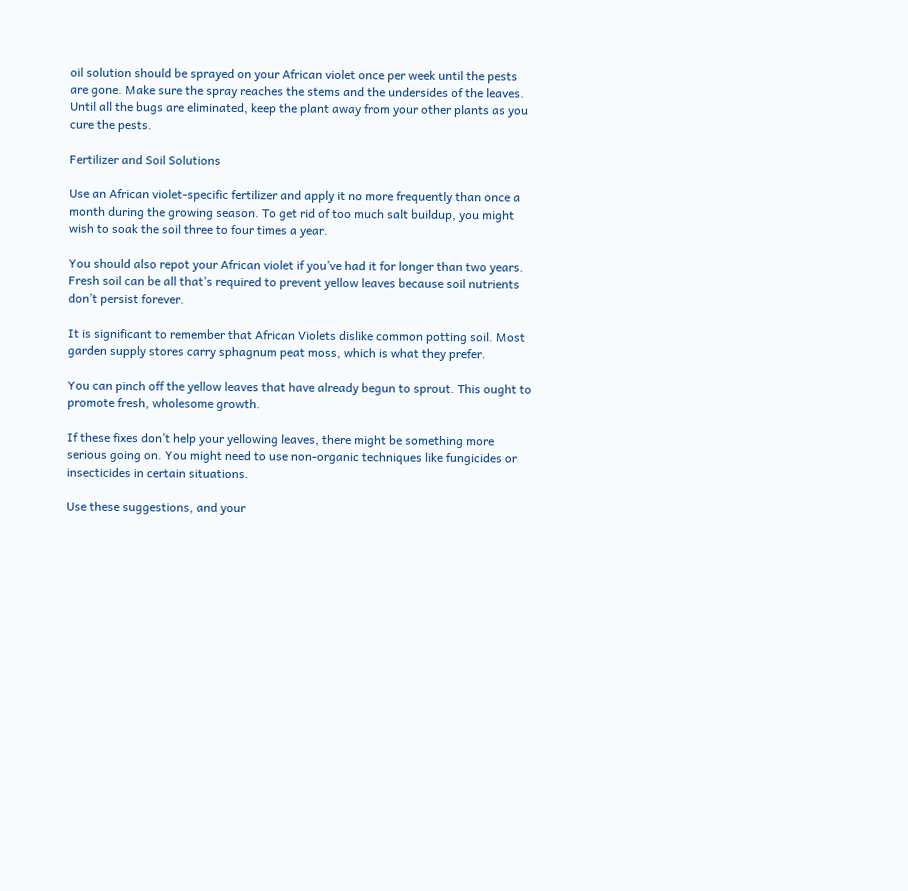oil solution should be sprayed on your African violet once per week until the pests are gone. Make sure the spray reaches the stems and the undersides of the leaves. Until all the bugs are eliminated, keep the plant away from your other plants as you cure the pests.

Fertilizer and Soil Solutions

Use an African violet-specific fertilizer and apply it no more frequently than once a month during the growing season. To get rid of too much salt buildup, you might wish to soak the soil three to four times a year.

You should also repot your African violet if you’ve had it for longer than two years. Fresh soil can be all that’s required to prevent yellow leaves because soil nutrients don’t persist forever.

It is significant to remember that African Violets dislike common potting soil. Most garden supply stores carry sphagnum peat moss, which is what they prefer.

You can pinch off the yellow leaves that have already begun to sprout. This ought to promote fresh, wholesome growth.

If these fixes don’t help your yellowing leaves, there might be something more serious going on. You might need to use non-organic techniques like fungicides or insecticides in certain situations.

Use these suggestions, and your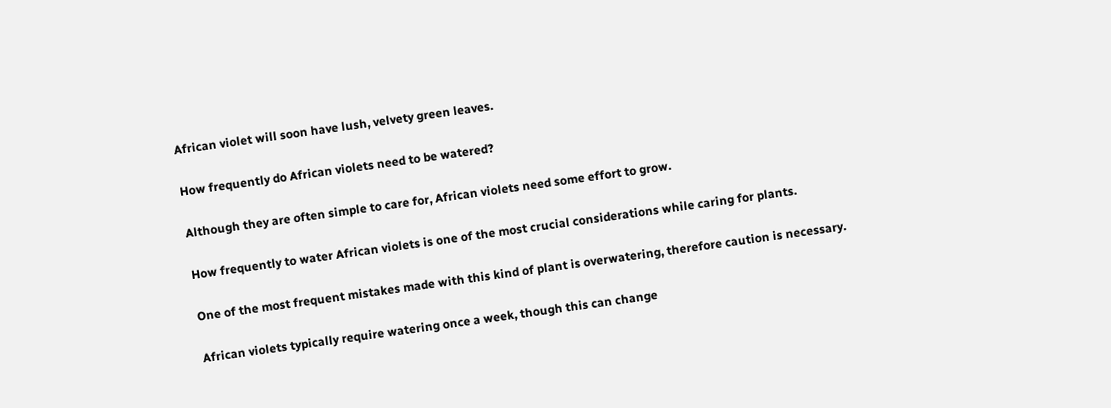African violet will soon have lush, velvety green leaves.

How frequently do African violets need to be watered?

Although they are often simple to care for, African violets need some effort to grow.

How frequently to water African violets is one of the most crucial considerations while caring for plants.

One of the most frequent mistakes made with this kind of plant is overwatering, therefore caution is necessary.

African violets typically require watering once a week, though this can change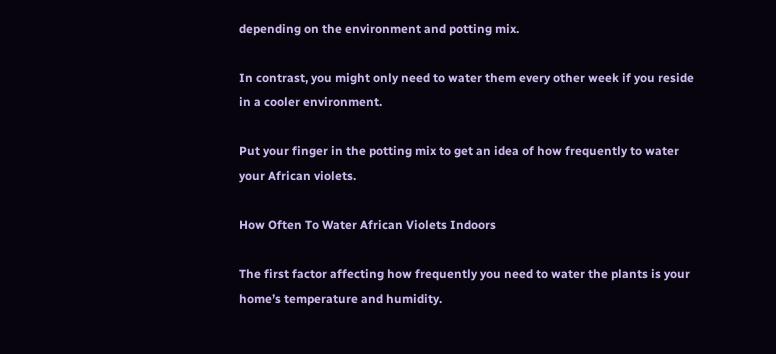depending on the environment and potting mix.

In contrast, you might only need to water them every other week if you reside in a cooler environment.

Put your finger in the potting mix to get an idea of how frequently to water your African violets.

How Often To Water African Violets Indoors

The first factor affecting how frequently you need to water the plants is your home’s temperature and humidity.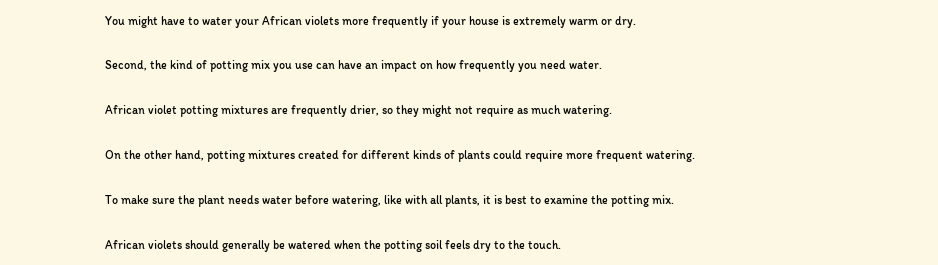You might have to water your African violets more frequently if your house is extremely warm or dry.

Second, the kind of potting mix you use can have an impact on how frequently you need water.

African violet potting mixtures are frequently drier, so they might not require as much watering.

On the other hand, potting mixtures created for different kinds of plants could require more frequent watering.

To make sure the plant needs water before watering, like with all plants, it is best to examine the potting mix.

African violets should generally be watered when the potting soil feels dry to the touch.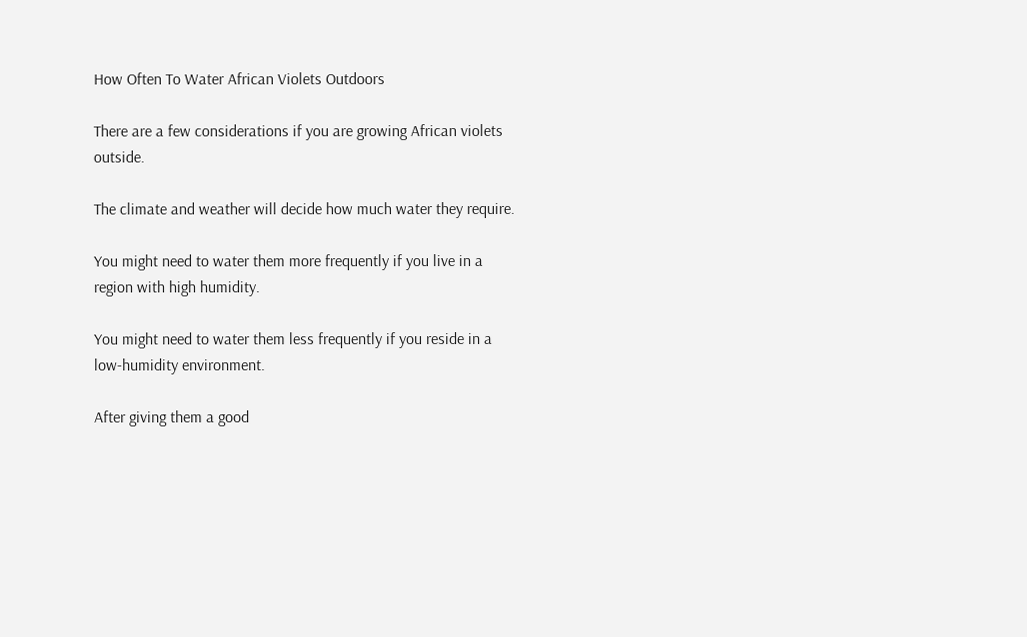How Often To Water African Violets Outdoors

There are a few considerations if you are growing African violets outside.

The climate and weather will decide how much water they require.

You might need to water them more frequently if you live in a region with high humidity.

You might need to water them less frequently if you reside in a low-humidity environment.

After giving them a good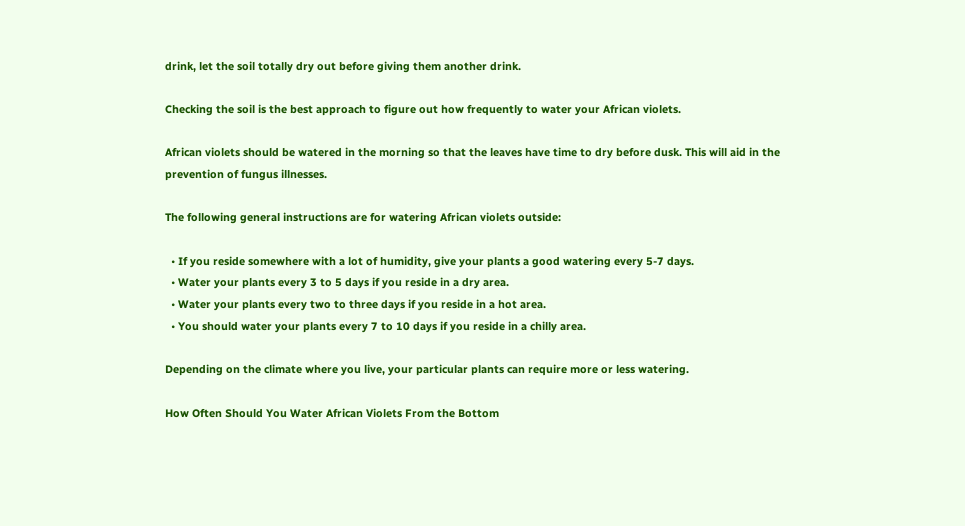drink, let the soil totally dry out before giving them another drink.

Checking the soil is the best approach to figure out how frequently to water your African violets.

African violets should be watered in the morning so that the leaves have time to dry before dusk. This will aid in the prevention of fungus illnesses.

The following general instructions are for watering African violets outside:

  • If you reside somewhere with a lot of humidity, give your plants a good watering every 5-7 days.
  • Water your plants every 3 to 5 days if you reside in a dry area.
  • Water your plants every two to three days if you reside in a hot area.
  • You should water your plants every 7 to 10 days if you reside in a chilly area.

Depending on the climate where you live, your particular plants can require more or less watering.

How Often Should You Water African Violets From the Bottom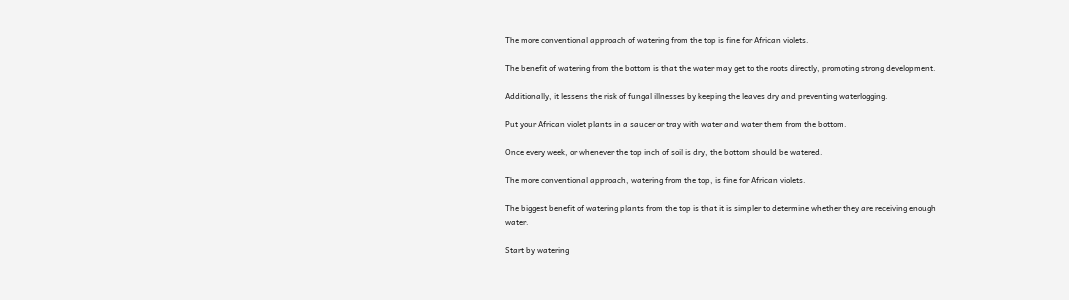The more conventional approach of watering from the top is fine for African violets.

The benefit of watering from the bottom is that the water may get to the roots directly, promoting strong development.

Additionally, it lessens the risk of fungal illnesses by keeping the leaves dry and preventing waterlogging.

Put your African violet plants in a saucer or tray with water and water them from the bottom.

Once every week, or whenever the top inch of soil is dry, the bottom should be watered.

The more conventional approach, watering from the top, is fine for African violets.

The biggest benefit of watering plants from the top is that it is simpler to determine whether they are receiving enough water.

Start by watering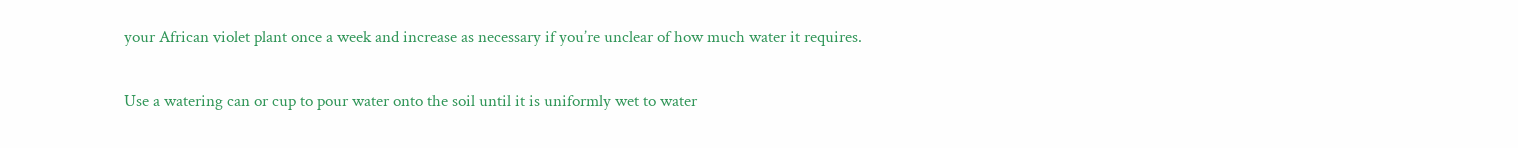your African violet plant once a week and increase as necessary if you’re unclear of how much water it requires.

Use a watering can or cup to pour water onto the soil until it is uniformly wet to water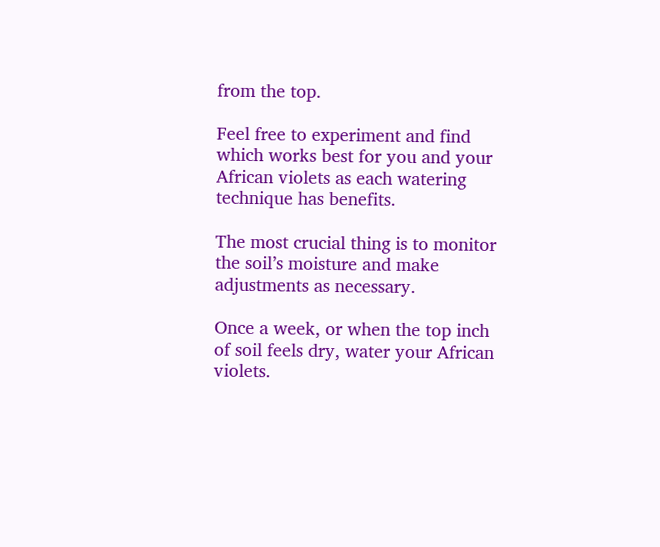from the top.

Feel free to experiment and find which works best for you and your African violets as each watering technique has benefits.

The most crucial thing is to monitor the soil’s moisture and make adjustments as necessary.

Once a week, or when the top inch of soil feels dry, water your African violets.